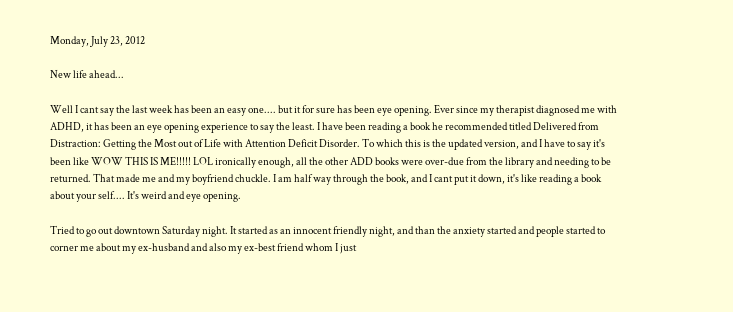Monday, July 23, 2012

New life ahead...

Well I cant say the last week has been an easy one.... but it for sure has been eye opening. Ever since my therapist diagnosed me with ADHD, it has been an eye opening experience to say the least. I have been reading a book he recommended titled Delivered from Distraction: Getting the Most out of Life with Attention Deficit Disorder. To which this is the updated version, and I have to say it's been like WOW THIS IS ME!!!!! LOL ironically enough, all the other ADD books were over-due from the library and needing to be returned. That made me and my boyfriend chuckle. I am half way through the book, and I cant put it down, it's like reading a book about your self.... It's weird and eye opening.

Tried to go out downtown Saturday night. It started as an innocent friendly night, and than the anxiety started and people started to corner me about my ex-husband and also my ex-best friend whom I just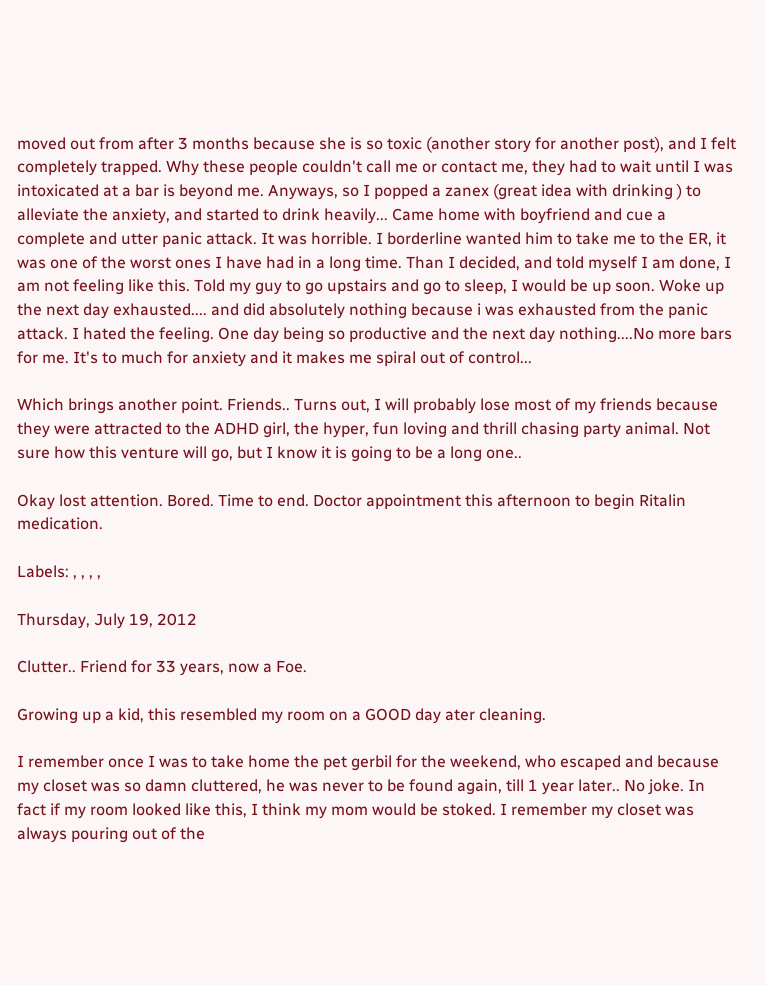moved out from after 3 months because she is so toxic (another story for another post), and I felt completely trapped. Why these people couldn't call me or contact me, they had to wait until I was intoxicated at a bar is beyond me. Anyways, so I popped a zanex (great idea with drinking ) to alleviate the anxiety, and started to drink heavily... Came home with boyfriend and cue a complete and utter panic attack. It was horrible. I borderline wanted him to take me to the ER, it was one of the worst ones I have had in a long time. Than I decided, and told myself I am done, I am not feeling like this. Told my guy to go upstairs and go to sleep, I would be up soon. Woke up the next day exhausted.... and did absolutely nothing because i was exhausted from the panic attack. I hated the feeling. One day being so productive and the next day nothing....No more bars for me. It's to much for anxiety and it makes me spiral out of control...

Which brings another point. Friends.. Turns out, I will probably lose most of my friends because they were attracted to the ADHD girl, the hyper, fun loving and thrill chasing party animal. Not sure how this venture will go, but I know it is going to be a long one..

Okay lost attention. Bored. Time to end. Doctor appointment this afternoon to begin Ritalin medication.

Labels: , , , ,

Thursday, July 19, 2012

Clutter.. Friend for 33 years, now a Foe.

Growing up a kid, this resembled my room on a GOOD day ater cleaning.

I remember once I was to take home the pet gerbil for the weekend, who escaped and because my closet was so damn cluttered, he was never to be found again, till 1 year later.. No joke. In fact if my room looked like this, I think my mom would be stoked. I remember my closet was always pouring out of the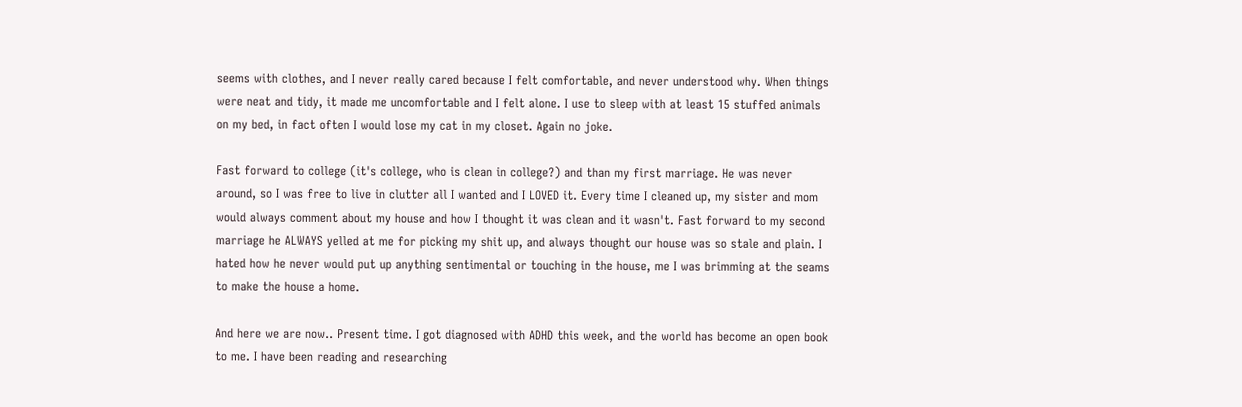seems with clothes, and I never really cared because I felt comfortable, and never understood why. When things were neat and tidy, it made me uncomfortable and I felt alone. I use to sleep with at least 15 stuffed animals on my bed, in fact often I would lose my cat in my closet. Again no joke.

Fast forward to college (it's college, who is clean in college?) and than my first marriage. He was never around, so I was free to live in clutter all I wanted and I LOVED it. Every time I cleaned up, my sister and mom would always comment about my house and how I thought it was clean and it wasn't. Fast forward to my second marriage he ALWAYS yelled at me for picking my shit up, and always thought our house was so stale and plain. I hated how he never would put up anything sentimental or touching in the house, me I was brimming at the seams to make the house a home.

And here we are now.. Present time. I got diagnosed with ADHD this week, and the world has become an open book to me. I have been reading and researching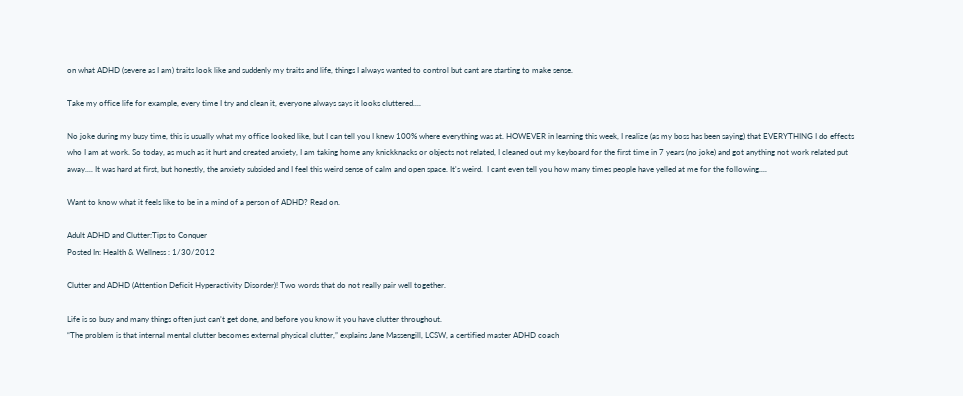on what ADHD (severe as I am) traits look like and suddenly my traits and life, things I always wanted to control but cant are starting to make sense.

Take my office life for example, every time I try and clean it, everyone always says it looks cluttered....

No joke during my busy time, this is usually what my office looked like, but I can tell you I knew 100% where everything was at. HOWEVER in learning this week, I realize (as my boss has been saying) that EVERYTHING I do effects who I am at work. So today, as much as it hurt and created anxiety, I am taking home any knickknacks or objects not related, I cleaned out my keyboard for the first time in 7 years (no joke) and got anything not work related put away.... It was hard at first, but honestly, the anxiety subsided and I feel this weird sense of calm and open space. It's weird.  I cant even tell you how many times people have yelled at me for the following....

Want to know what it feels like to be in a mind of a person of ADHD? Read on.

Adult ADHD and Clutter:Tips to Conquer
Posted In: Health & Wellness : 1/30/2012

Clutter and ADHD (Attention Deficit Hyperactivity Disorder)! Two words that do not really pair well together.

Life is so busy and many things often just can’t get done, and before you know it you have clutter throughout.
“The problem is that internal mental clutter becomes external physical clutter,” explains Jane Massengill, LCSW, a certified master ADHD coach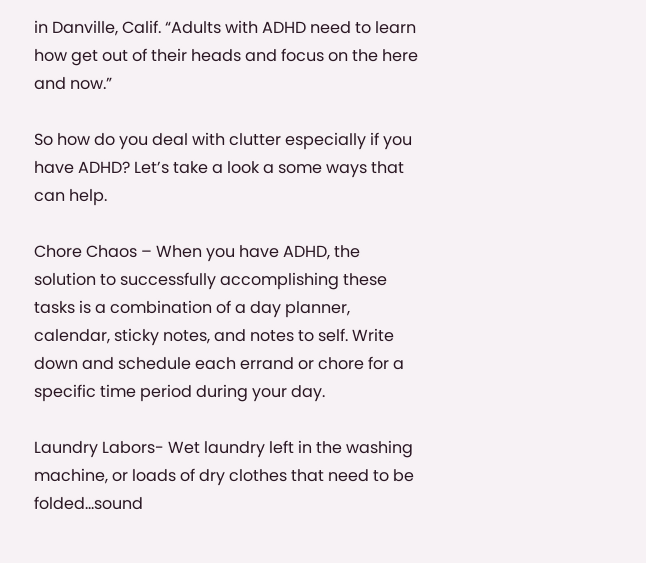in Danville, Calif. “Adults with ADHD need to learn how get out of their heads and focus on the here and now.”

So how do you deal with clutter especially if you have ADHD? Let’s take a look a some ways that can help.

Chore Chaos – When you have ADHD, the solution to successfully accomplishing these tasks is a combination of a day planner, calendar, sticky notes, and notes to self. Write down and schedule each errand or chore for a specific time period during your day.

Laundry Labors- Wet laundry left in the washing machine, or loads of dry clothes that need to be folded…sound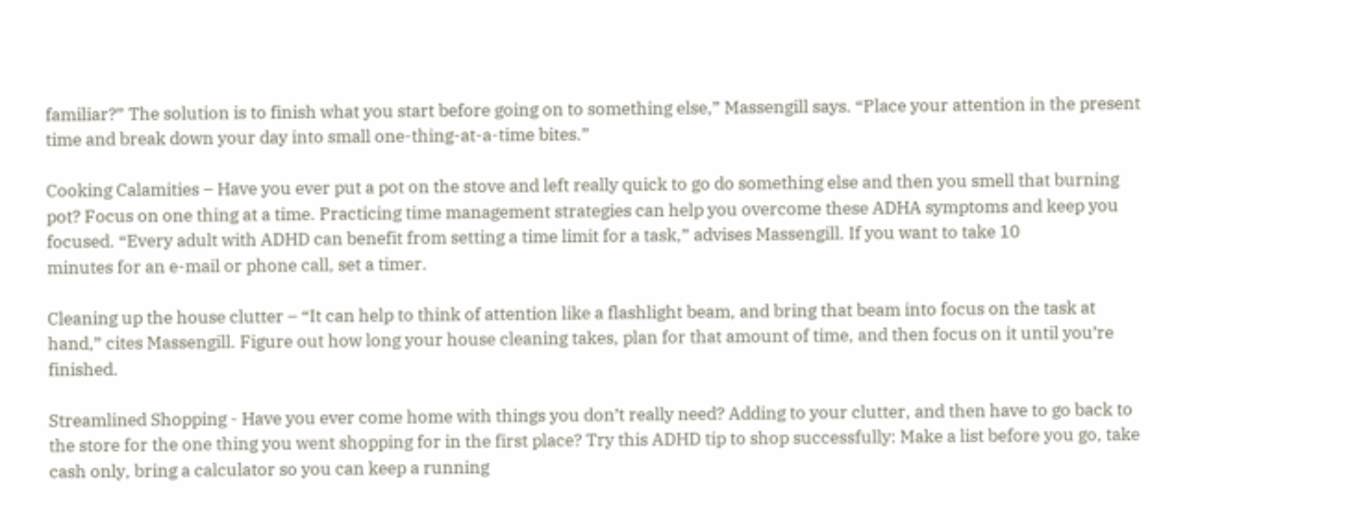familiar?” The solution is to finish what you start before going on to something else,” Massengill says. “Place your attention in the present time and break down your day into small one-thing-at-a-time bites.”

Cooking Calamities – Have you ever put a pot on the stove and left really quick to go do something else and then you smell that burning pot? Focus on one thing at a time. Practicing time management strategies can help you overcome these ADHA symptoms and keep you focused. “Every adult with ADHD can benefit from setting a time limit for a task,” advises Massengill. If you want to take 10
minutes for an e-mail or phone call, set a timer.

Cleaning up the house clutter – “It can help to think of attention like a flashlight beam, and bring that beam into focus on the task at hand,” cites Massengill. Figure out how long your house cleaning takes, plan for that amount of time, and then focus on it until you’re finished.

Streamlined Shopping - Have you ever come home with things you don’t really need? Adding to your clutter, and then have to go back to the store for the one thing you went shopping for in the first place? Try this ADHD tip to shop successfully: Make a list before you go, take cash only, bring a calculator so you can keep a running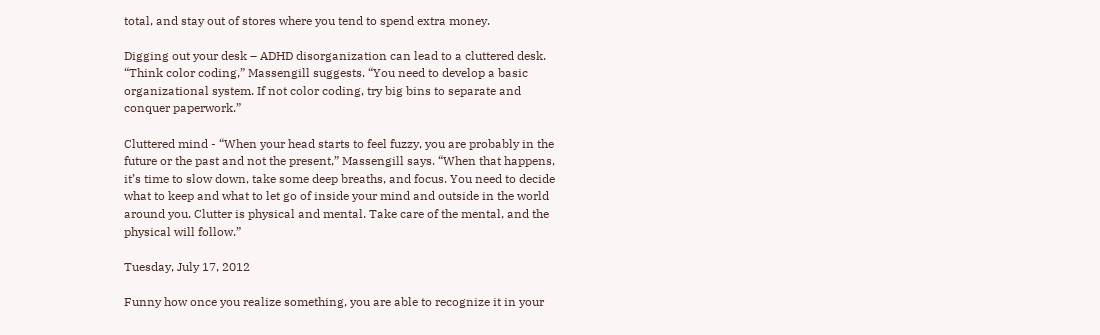total, and stay out of stores where you tend to spend extra money.

Digging out your desk – ADHD disorganization can lead to a cluttered desk. “Think color coding,” Massengill suggests. “You need to develop a basic organizational system. If not color coding, try big bins to separate and conquer paperwork.”

Cluttered mind - “When your head starts to feel fuzzy, you are probably in the future or the past and not the present,” Massengill says. “When that happens, it’s time to slow down, take some deep breaths, and focus. You need to decide what to keep and what to let go of inside your mind and outside in the world around you. Clutter is physical and mental. Take care of the mental, and the physical will follow.”

Tuesday, July 17, 2012

Funny how once you realize something, you are able to recognize it in your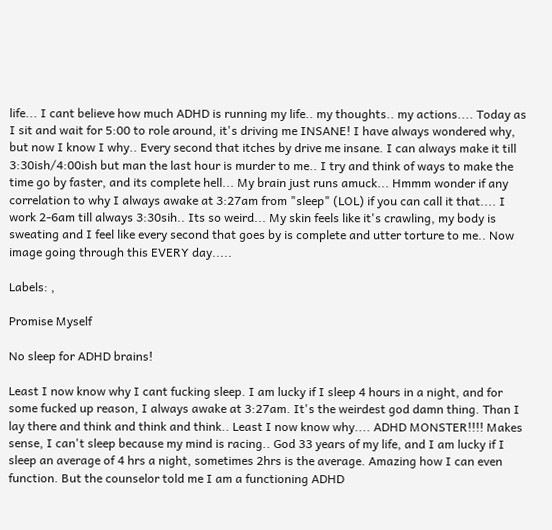life... I cant believe how much ADHD is running my life.. my thoughts.. my actions.... Today as I sit and wait for 5:00 to role around, it's driving me INSANE! I have always wondered why, but now I know I why.. Every second that itches by drive me insane. I can always make it till 3:30ish/4:00ish but man the last hour is murder to me.. I try and think of ways to make the time go by faster, and its complete hell... My brain just runs amuck... Hmmm wonder if any correlation to why I always awake at 3:27am from "sleep" (LOL) if you can call it that.... I work 2-6am till always 3:30sih.. Its so weird... My skin feels like it's crawling, my body is sweating and I feel like every second that goes by is complete and utter torture to me.. Now image going through this EVERY day.....

Labels: ,

Promise Myself

No sleep for ADHD brains!

Least I now know why I cant fucking sleep. I am lucky if I sleep 4 hours in a night, and for some fucked up reason, I always awake at 3:27am. It's the weirdest god damn thing. Than I lay there and think and think and think.. Least I now know why.... ADHD MONSTER!!!! Makes sense, I can't sleep because my mind is racing.. God 33 years of my life, and I am lucky if I sleep an average of 4 hrs a night, sometimes 2hrs is the average. Amazing how I can even function. But the counselor told me I am a functioning ADHD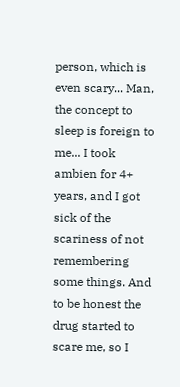person, which is even scary... Man, the concept to sleep is foreign to me... I took ambien for 4+ years, and I got sick of the scariness of not remembering some things. And to be honest the drug started to scare me, so I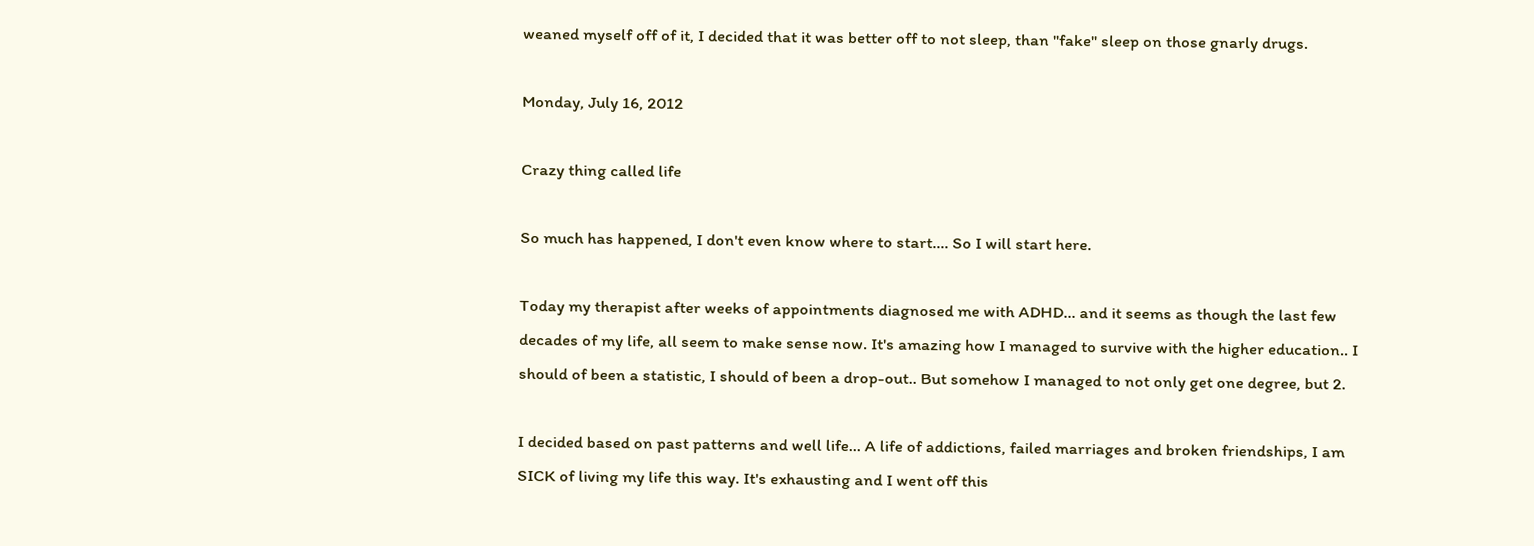weaned myself off of it, I decided that it was better off to not sleep, than "fake" sleep on those gnarly drugs.

Monday, July 16, 2012

Crazy thing called life

So much has happened, I don't even know where to start.... So I will start here.

Today my therapist after weeks of appointments diagnosed me with ADHD... and it seems as though the last few decades of my life, all seem to make sense now. It's amazing how I managed to survive with the higher education.. I should of been a statistic, I should of been a drop-out.. But somehow I managed to not only get one degree, but 2.

I decided based on past patterns and well life... A life of addictions, failed marriages and broken friendships, I am SICK of living my life this way. It's exhausting and I went off this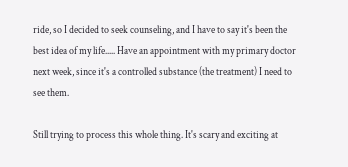ride, so I decided to seek counseling, and I have to say it's been the best idea of my life..... Have an appointment with my primary doctor next week, since it's a controlled substance (the treatment) I need to see them.

Still trying to process this whole thing. It's scary and exciting at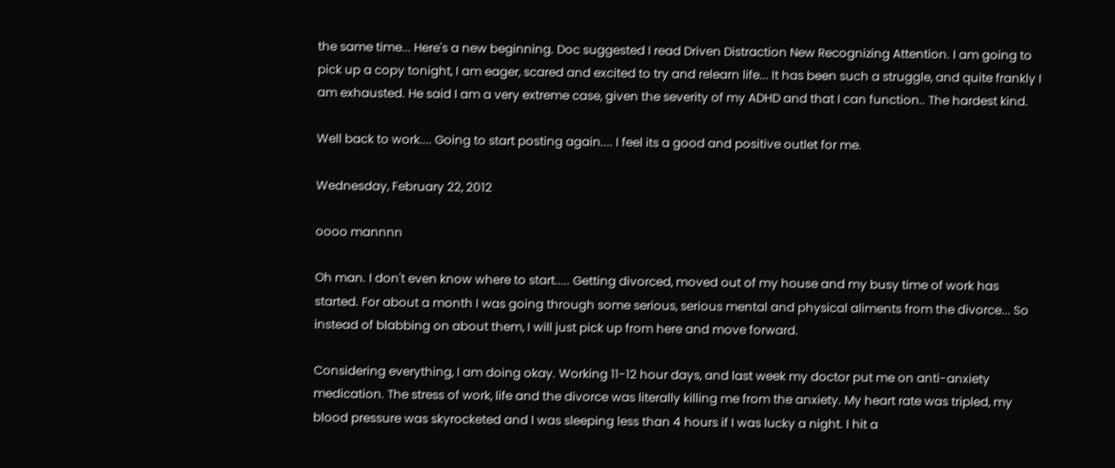the same time... Here's a new beginning. Doc suggested I read Driven Distraction New Recognizing Attention. I am going to pick up a copy tonight, I am eager, scared and excited to try and relearn life... It has been such a struggle, and quite frankly I am exhausted. He said I am a very extreme case, given the severity of my ADHD and that I can function.. The hardest kind.

Well back to work.... Going to start posting again.... I feel its a good and positive outlet for me.

Wednesday, February 22, 2012

oooo mannnn

Oh man. I don't even know where to start..... Getting divorced, moved out of my house and my busy time of work has started. For about a month I was going through some serious, serious mental and physical aliments from the divorce... So instead of blabbing on about them, I will just pick up from here and move forward.

Considering everything, I am doing okay. Working 11-12 hour days, and last week my doctor put me on anti-anxiety medication. The stress of work, life and the divorce was literally killing me from the anxiety. My heart rate was tripled, my blood pressure was skyrocketed and I was sleeping less than 4 hours if I was lucky a night. I hit a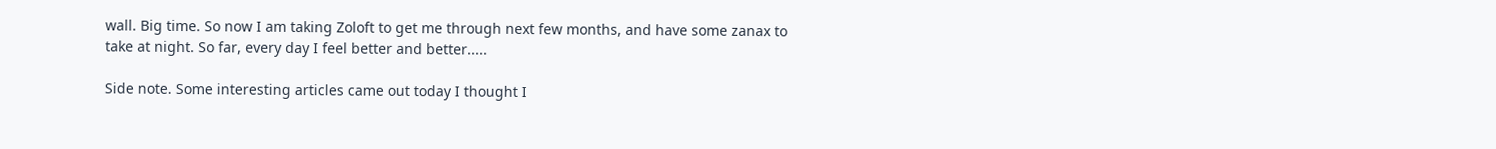wall. Big time. So now I am taking Zoloft to get me through next few months, and have some zanax to take at night. So far, every day I feel better and better.....

Side note. Some interesting articles came out today I thought I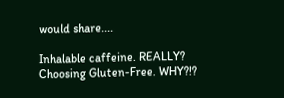would share....

Inhalable caffeine. REALLY?
Choosing Gluten-Free. WHY?!?